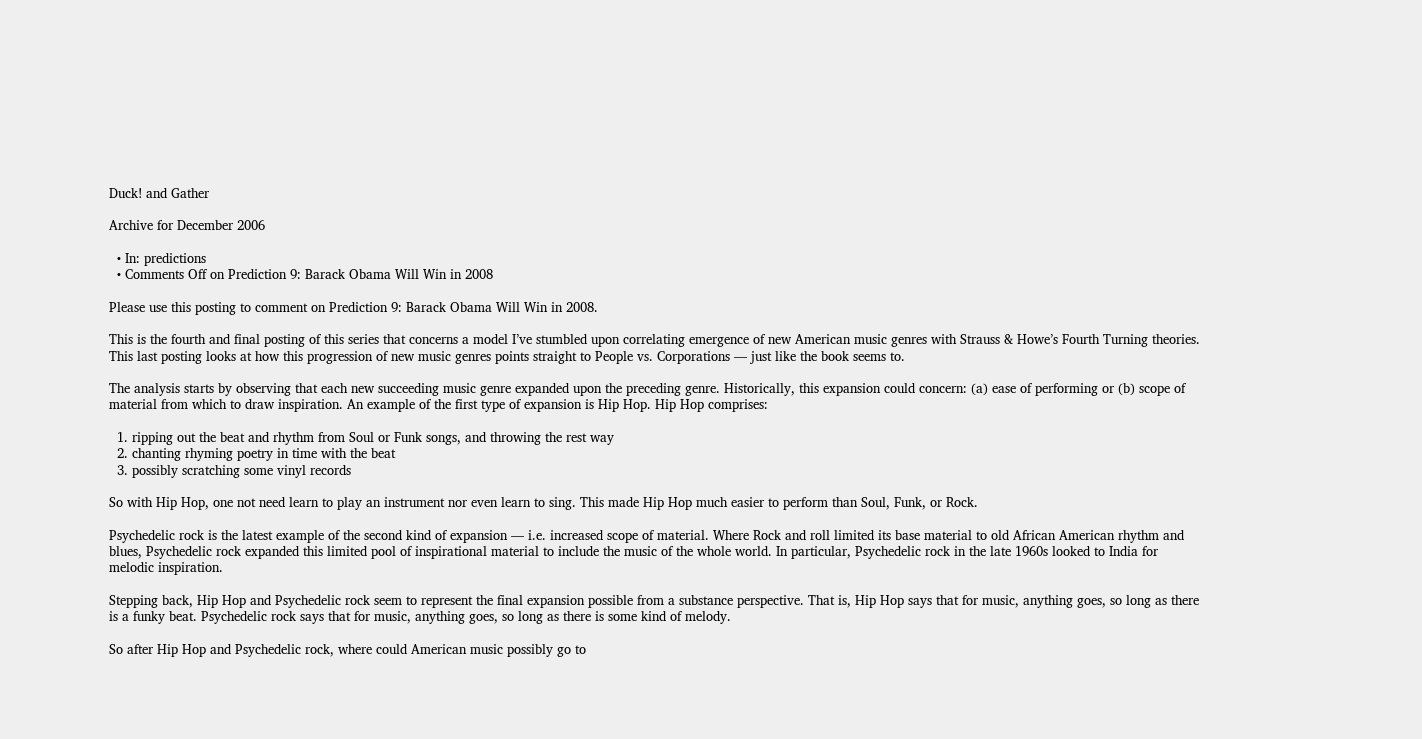Duck! and Gather

Archive for December 2006

  • In: predictions
  • Comments Off on Prediction 9: Barack Obama Will Win in 2008

Please use this posting to comment on Prediction 9: Barack Obama Will Win in 2008.

This is the fourth and final posting of this series that concerns a model I’ve stumbled upon correlating emergence of new American music genres with Strauss & Howe’s Fourth Turning theories. This last posting looks at how this progression of new music genres points straight to People vs. Corporations — just like the book seems to.

The analysis starts by observing that each new succeeding music genre expanded upon the preceding genre. Historically, this expansion could concern: (a) ease of performing or (b) scope of material from which to draw inspiration. An example of the first type of expansion is Hip Hop. Hip Hop comprises:

  1. ripping out the beat and rhythm from Soul or Funk songs, and throwing the rest way
  2. chanting rhyming poetry in time with the beat
  3. possibly scratching some vinyl records

So with Hip Hop, one not need learn to play an instrument nor even learn to sing. This made Hip Hop much easier to perform than Soul, Funk, or Rock.

Psychedelic rock is the latest example of the second kind of expansion — i.e. increased scope of material. Where Rock and roll limited its base material to old African American rhythm and blues, Psychedelic rock expanded this limited pool of inspirational material to include the music of the whole world. In particular, Psychedelic rock in the late 1960s looked to India for melodic inspiration.

Stepping back, Hip Hop and Psychedelic rock seem to represent the final expansion possible from a substance perspective. That is, Hip Hop says that for music, anything goes, so long as there is a funky beat. Psychedelic rock says that for music, anything goes, so long as there is some kind of melody.

So after Hip Hop and Psychedelic rock, where could American music possibly go to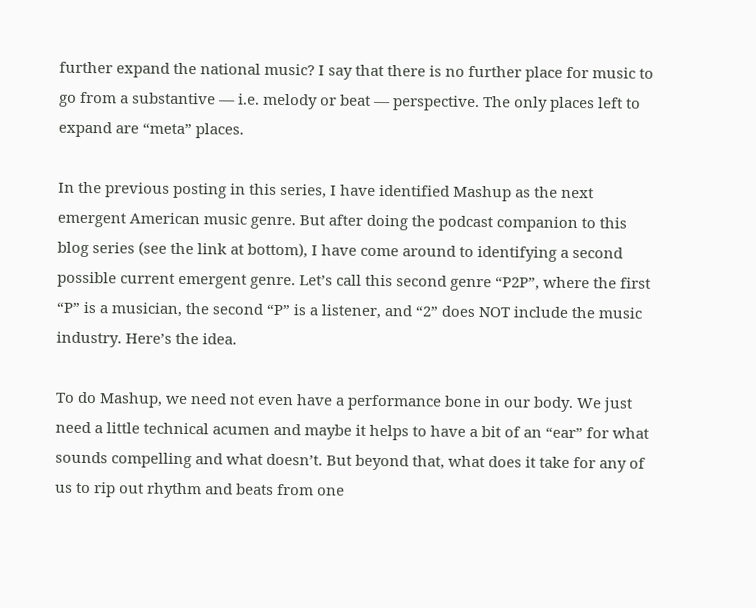further expand the national music? I say that there is no further place for music to go from a substantive — i.e. melody or beat — perspective. The only places left to expand are “meta” places.

In the previous posting in this series, I have identified Mashup as the next emergent American music genre. But after doing the podcast companion to this blog series (see the link at bottom), I have come around to identifying a second possible current emergent genre. Let’s call this second genre “P2P”, where the first “P” is a musician, the second “P” is a listener, and “2” does NOT include the music industry. Here’s the idea.

To do Mashup, we need not even have a performance bone in our body. We just need a little technical acumen and maybe it helps to have a bit of an “ear” for what sounds compelling and what doesn’t. But beyond that, what does it take for any of us to rip out rhythm and beats from one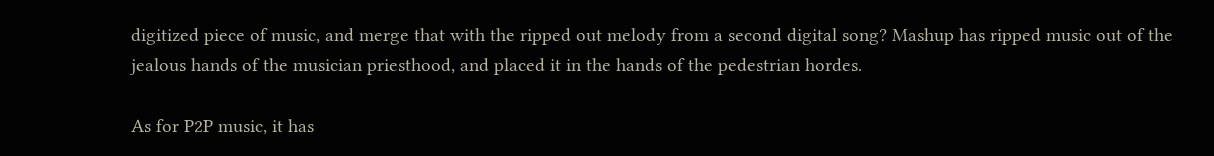digitized piece of music, and merge that with the ripped out melody from a second digital song? Mashup has ripped music out of the jealous hands of the musician priesthood, and placed it in the hands of the pedestrian hordes.

As for P2P music, it has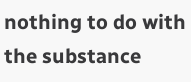nothing to do with the substance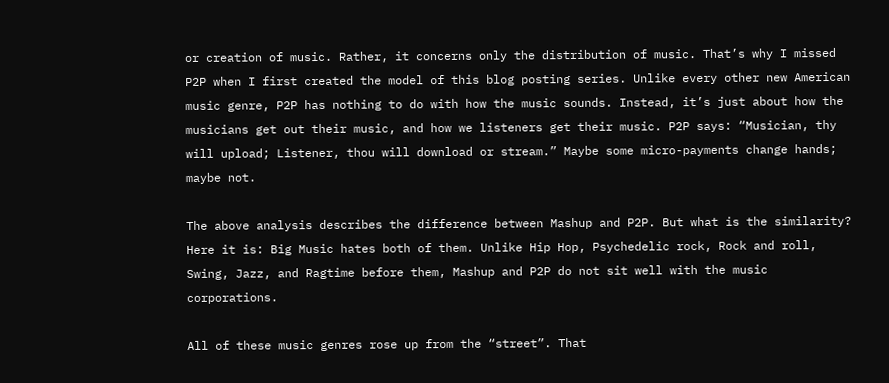or creation of music. Rather, it concerns only the distribution of music. That’s why I missed P2P when I first created the model of this blog posting series. Unlike every other new American music genre, P2P has nothing to do with how the music sounds. Instead, it’s just about how the musicians get out their music, and how we listeners get their music. P2P says: “Musician, thy will upload; Listener, thou will download or stream.” Maybe some micro-payments change hands; maybe not.

The above analysis describes the difference between Mashup and P2P. But what is the similarity? Here it is: Big Music hates both of them. Unlike Hip Hop, Psychedelic rock, Rock and roll, Swing, Jazz, and Ragtime before them, Mashup and P2P do not sit well with the music corporations.

All of these music genres rose up from the “street”. That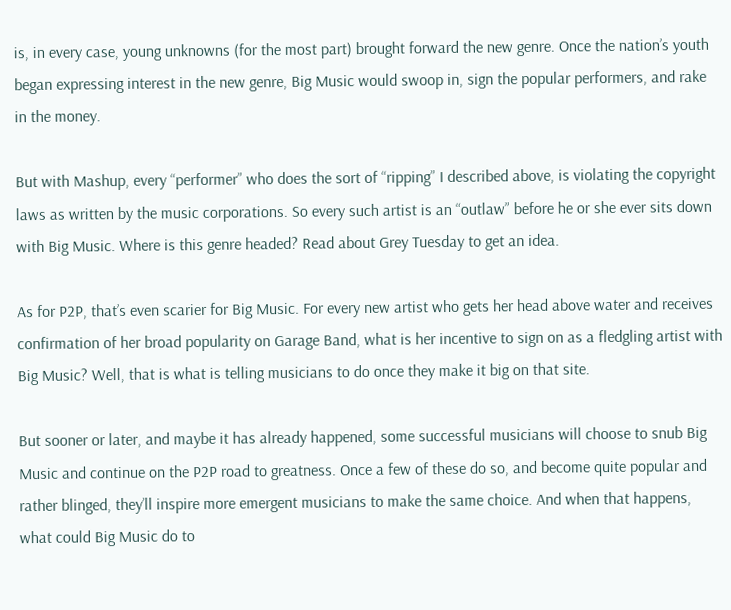is, in every case, young unknowns (for the most part) brought forward the new genre. Once the nation’s youth began expressing interest in the new genre, Big Music would swoop in, sign the popular performers, and rake in the money.

But with Mashup, every “performer” who does the sort of “ripping” I described above, is violating the copyright laws as written by the music corporations. So every such artist is an “outlaw” before he or she ever sits down with Big Music. Where is this genre headed? Read about Grey Tuesday to get an idea.

As for P2P, that’s even scarier for Big Music. For every new artist who gets her head above water and receives confirmation of her broad popularity on Garage Band, what is her incentive to sign on as a fledgling artist with Big Music? Well, that is what is telling musicians to do once they make it big on that site.

But sooner or later, and maybe it has already happened, some successful musicians will choose to snub Big Music and continue on the P2P road to greatness. Once a few of these do so, and become quite popular and rather blinged, they’ll inspire more emergent musicians to make the same choice. And when that happens, what could Big Music do to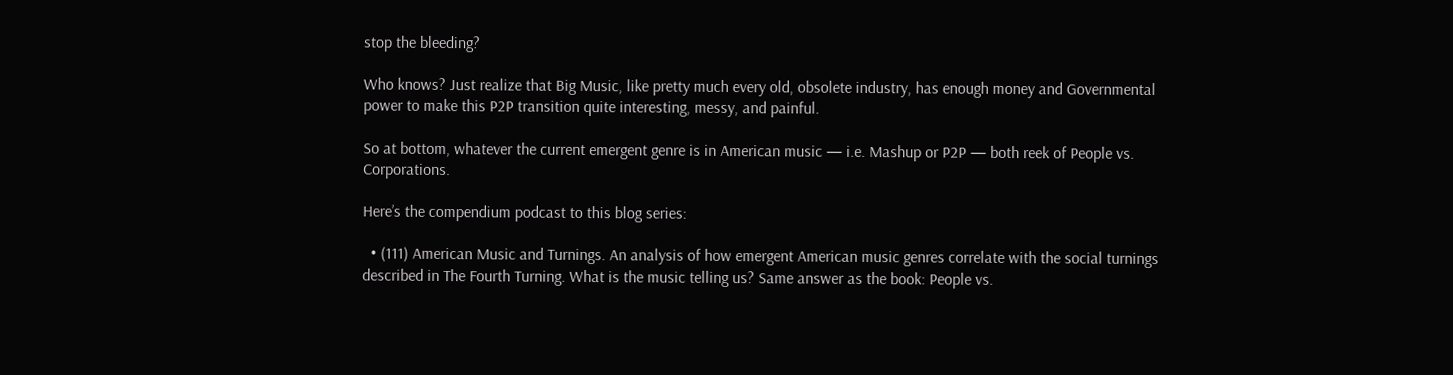stop the bleeding?

Who knows? Just realize that Big Music, like pretty much every old, obsolete industry, has enough money and Governmental power to make this P2P transition quite interesting, messy, and painful.

So at bottom, whatever the current emergent genre is in American music — i.e. Mashup or P2P — both reek of People vs. Corporations.

Here’s the compendium podcast to this blog series:

  • (111) American Music and Turnings. An analysis of how emergent American music genres correlate with the social turnings described in The Fourth Turning. What is the music telling us? Same answer as the book: People vs.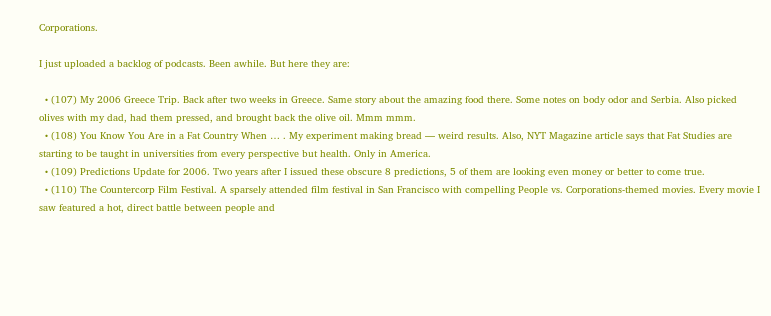Corporations.

I just uploaded a backlog of podcasts. Been awhile. But here they are:

  • (107) My 2006 Greece Trip. Back after two weeks in Greece. Same story about the amazing food there. Some notes on body odor and Serbia. Also picked olives with my dad, had them pressed, and brought back the olive oil. Mmm mmm.
  • (108) You Know You Are in a Fat Country When … . My experiment making bread — weird results. Also, NYT Magazine article says that Fat Studies are starting to be taught in universities from every perspective but health. Only in America.
  • (109) Predictions Update for 2006. Two years after I issued these obscure 8 predictions, 5 of them are looking even money or better to come true.
  • (110) The Countercorp Film Festival. A sparsely attended film festival in San Francisco with compelling People vs. Corporations-themed movies. Every movie I saw featured a hot, direct battle between people and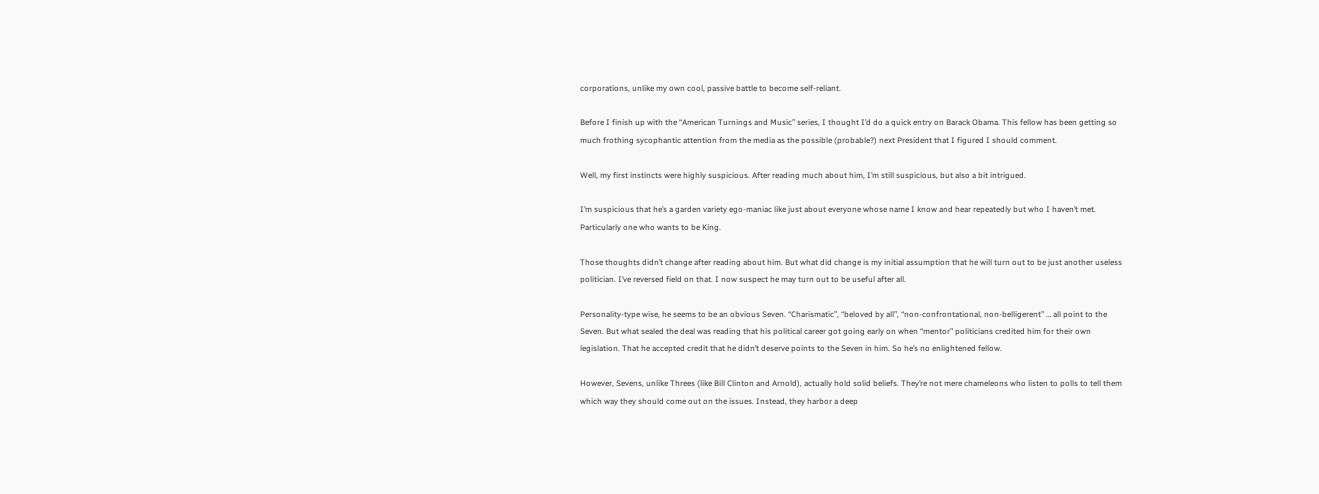corporations, unlike my own cool, passive battle to become self-reliant.

Before I finish up with the “American Turnings and Music” series, I thought I’d do a quick entry on Barack Obama. This fellow has been getting so much frothing sycophantic attention from the media as the possible (probable?) next President that I figured I should comment.

Well, my first instincts were highly suspicious. After reading much about him, I’m still suspicious, but also a bit intrigued.

I’m suspicious that he’s a garden variety ego-maniac like just about everyone whose name I know and hear repeatedly but who I haven’t met. Particularly one who wants to be King.

Those thoughts didn’t change after reading about him. But what did change is my initial assumption that he will turn out to be just another useless politician. I’ve reversed field on that. I now suspect he may turn out to be useful after all.

Personality-type wise, he seems to be an obvious Seven. “Charismatic”, “beloved by all”, “non-confrontational, non-belligerent” … all point to the Seven. But what sealed the deal was reading that his political career got going early on when “mentor” politicians credited him for their own legislation. That he accepted credit that he didn’t deserve points to the Seven in him. So he’s no enlightened fellow.

However, Sevens, unlike Threes (like Bill Clinton and Arnold), actually hold solid beliefs. They’re not mere chameleons who listen to polls to tell them which way they should come out on the issues. Instead, they harbor a deep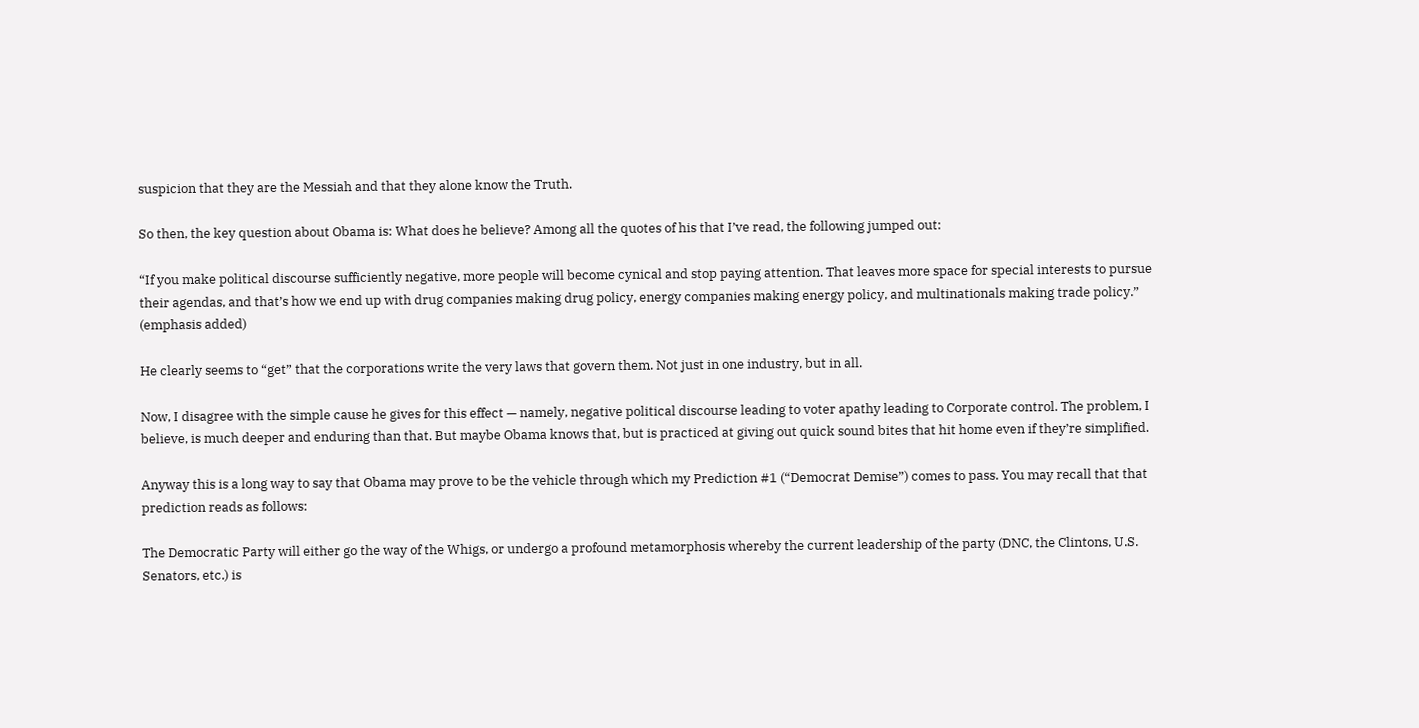suspicion that they are the Messiah and that they alone know the Truth.

So then, the key question about Obama is: What does he believe? Among all the quotes of his that I’ve read, the following jumped out:

“If you make political discourse sufficiently negative, more people will become cynical and stop paying attention. That leaves more space for special interests to pursue their agendas, and that’s how we end up with drug companies making drug policy, energy companies making energy policy, and multinationals making trade policy.” (emphasis added)

He clearly seems to “get” that the corporations write the very laws that govern them. Not just in one industry, but in all.

Now, I disagree with the simple cause he gives for this effect — namely, negative political discourse leading to voter apathy leading to Corporate control. The problem, I believe, is much deeper and enduring than that. But maybe Obama knows that, but is practiced at giving out quick sound bites that hit home even if they’re simplified.

Anyway this is a long way to say that Obama may prove to be the vehicle through which my Prediction #1 (“Democrat Demise”) comes to pass. You may recall that that prediction reads as follows:

The Democratic Party will either go the way of the Whigs, or undergo a profound metamorphosis whereby the current leadership of the party (DNC, the Clintons, U.S. Senators, etc.) is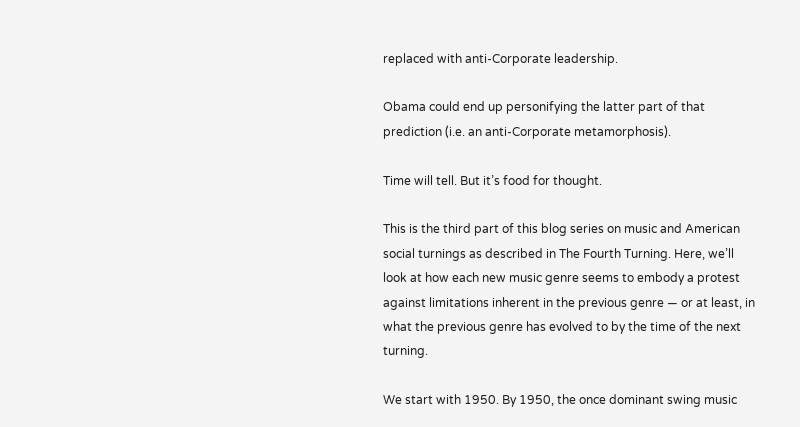replaced with anti-Corporate leadership.

Obama could end up personifying the latter part of that prediction (i.e. an anti-Corporate metamorphosis).

Time will tell. But it’s food for thought.

This is the third part of this blog series on music and American social turnings as described in The Fourth Turning. Here, we’ll look at how each new music genre seems to embody a protest against limitations inherent in the previous genre — or at least, in what the previous genre has evolved to by the time of the next turning.

We start with 1950. By 1950, the once dominant swing music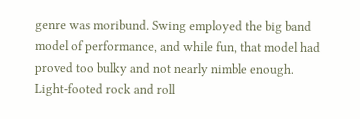genre was moribund. Swing employed the big band model of performance, and while fun, that model had proved too bulky and not nearly nimble enough. Light-footed rock and roll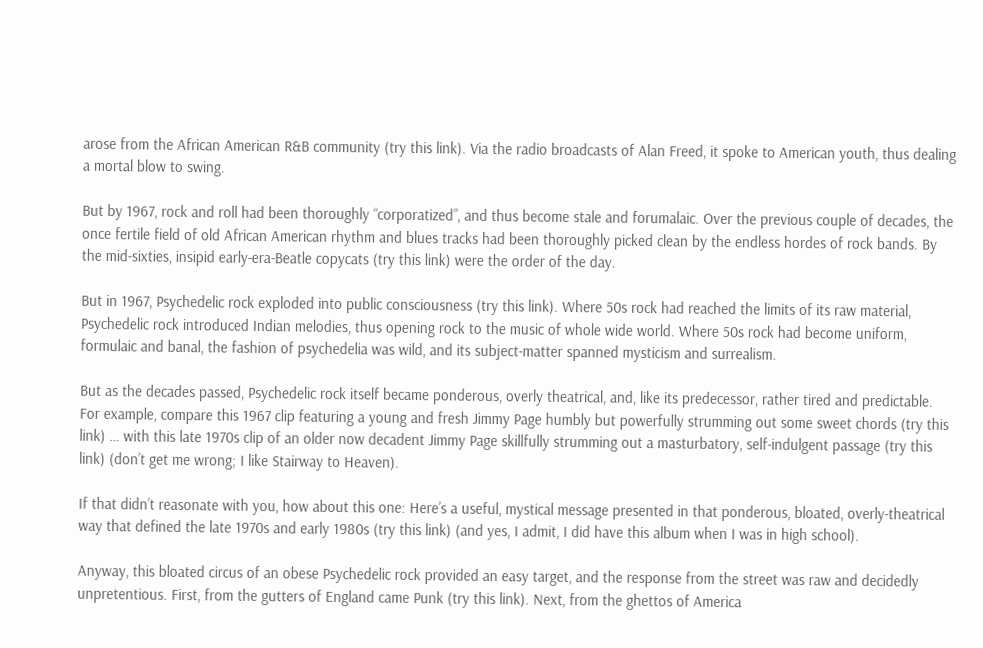arose from the African American R&B community (try this link). Via the radio broadcasts of Alan Freed, it spoke to American youth, thus dealing a mortal blow to swing.

But by 1967, rock and roll had been thoroughly “corporatized”, and thus become stale and forumalaic. Over the previous couple of decades, the once fertile field of old African American rhythm and blues tracks had been thoroughly picked clean by the endless hordes of rock bands. By the mid-sixties, insipid early-era-Beatle copycats (try this link) were the order of the day.

But in 1967, Psychedelic rock exploded into public consciousness (try this link). Where 50s rock had reached the limits of its raw material, Psychedelic rock introduced Indian melodies, thus opening rock to the music of whole wide world. Where 50s rock had become uniform, formulaic and banal, the fashion of psychedelia was wild, and its subject-matter spanned mysticism and surrealism.

But as the decades passed, Psychedelic rock itself became ponderous, overly theatrical, and, like its predecessor, rather tired and predictable. For example, compare this 1967 clip featuring a young and fresh Jimmy Page humbly but powerfully strumming out some sweet chords (try this link) … with this late 1970s clip of an older now decadent Jimmy Page skillfully strumming out a masturbatory, self-indulgent passage (try this link) (don’t get me wrong; I like Stairway to Heaven).

If that didn’t reasonate with you, how about this one: Here’s a useful, mystical message presented in that ponderous, bloated, overly-theatrical way that defined the late 1970s and early 1980s (try this link) (and yes, I admit, I did have this album when I was in high school).

Anyway, this bloated circus of an obese Psychedelic rock provided an easy target, and the response from the street was raw and decidedly unpretentious. First, from the gutters of England came Punk (try this link). Next, from the ghettos of America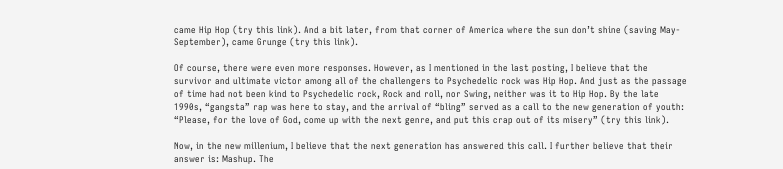came Hip Hop (try this link). And a bit later, from that corner of America where the sun don’t shine (saving May-September), came Grunge (try this link).

Of course, there were even more responses. However, as I mentioned in the last posting, I believe that the survivor and ultimate victor among all of the challengers to Psychedelic rock was Hip Hop. And just as the passage of time had not been kind to Psychedelic rock, Rock and roll, nor Swing, neither was it to Hip Hop. By the late 1990s, “gangsta” rap was here to stay, and the arrival of “bling” served as a call to the new generation of youth: “Please, for the love of God, come up with the next genre, and put this crap out of its misery” (try this link).

Now, in the new millenium, I believe that the next generation has answered this call. I further believe that their answer is: Mashup. The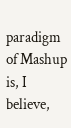paradigm of Mashup is, I believe,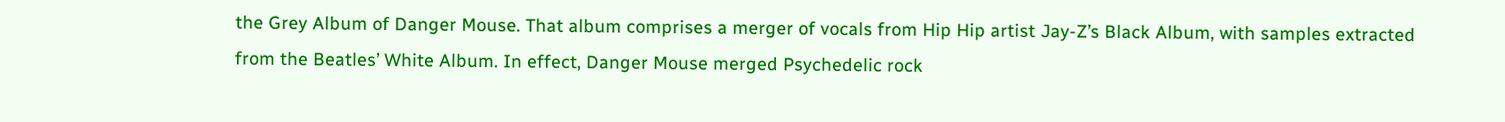the Grey Album of Danger Mouse. That album comprises a merger of vocals from Hip Hip artist Jay-Z’s Black Album, with samples extracted from the Beatles’ White Album. In effect, Danger Mouse merged Psychedelic rock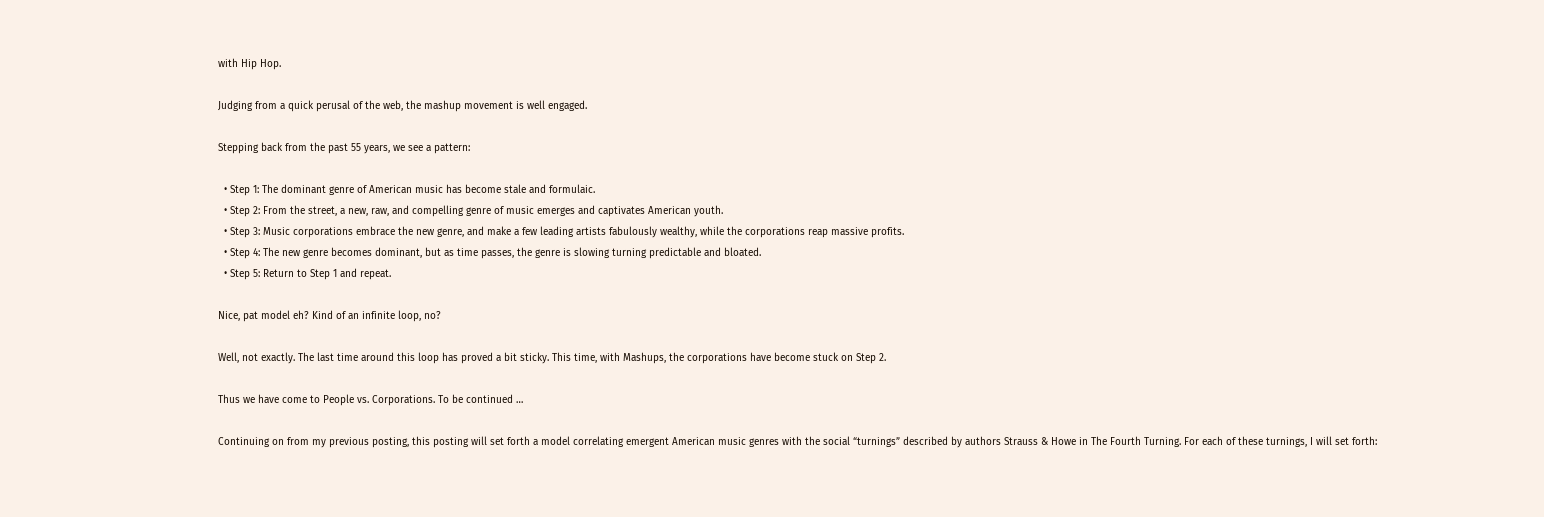with Hip Hop.

Judging from a quick perusal of the web, the mashup movement is well engaged.

Stepping back from the past 55 years, we see a pattern:

  • Step 1: The dominant genre of American music has become stale and formulaic.
  • Step 2: From the street, a new, raw, and compelling genre of music emerges and captivates American youth.
  • Step 3: Music corporations embrace the new genre, and make a few leading artists fabulously wealthy, while the corporations reap massive profits.
  • Step 4: The new genre becomes dominant, but as time passes, the genre is slowing turning predictable and bloated.
  • Step 5: Return to Step 1 and repeat.

Nice, pat model eh? Kind of an infinite loop, no?

Well, not exactly. The last time around this loop has proved a bit sticky. This time, with Mashups, the corporations have become stuck on Step 2.

Thus we have come to People vs. Corporations. To be continued …

Continuing on from my previous posting, this posting will set forth a model correlating emergent American music genres with the social “turnings” described by authors Strauss & Howe in The Fourth Turning. For each of these turnings, I will set forth: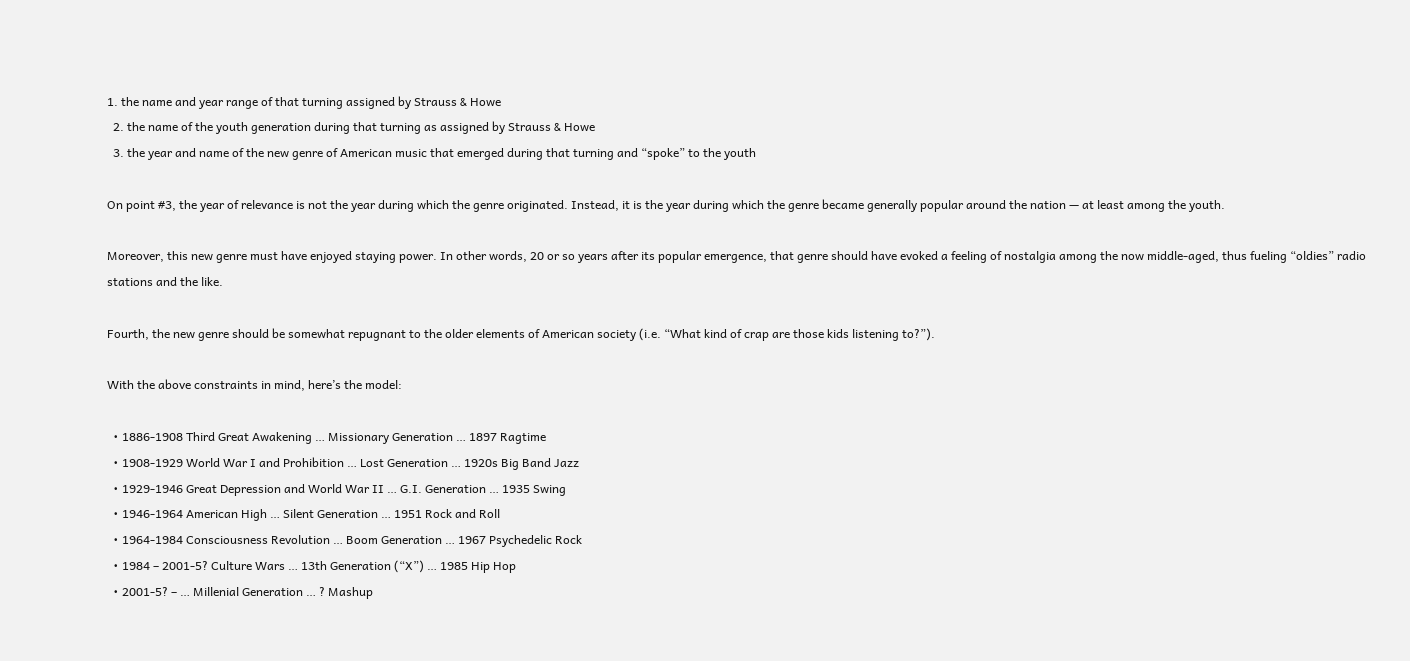1. the name and year range of that turning assigned by Strauss & Howe
  2. the name of the youth generation during that turning as assigned by Strauss & Howe
  3. the year and name of the new genre of American music that emerged during that turning and “spoke” to the youth

On point #3, the year of relevance is not the year during which the genre originated. Instead, it is the year during which the genre became generally popular around the nation — at least among the youth.

Moreover, this new genre must have enjoyed staying power. In other words, 20 or so years after its popular emergence, that genre should have evoked a feeling of nostalgia among the now middle-aged, thus fueling “oldies” radio stations and the like.

Fourth, the new genre should be somewhat repugnant to the older elements of American society (i.e. “What kind of crap are those kids listening to?”).

With the above constraints in mind, here’s the model:

  • 1886-1908 Third Great Awakening … Missionary Generation … 1897 Ragtime
  • 1908-1929 World War I and Prohibition … Lost Generation … 1920s Big Band Jazz
  • 1929-1946 Great Depression and World War II … G.I. Generation … 1935 Swing
  • 1946-1964 American High … Silent Generation … 1951 Rock and Roll
  • 1964-1984 Consciousness Revolution … Boom Generation … 1967 Psychedelic Rock
  • 1984 – 2001-5? Culture Wars … 13th Generation (“X”) … 1985 Hip Hop
  • 2001-5? – … Millenial Generation … ? Mashup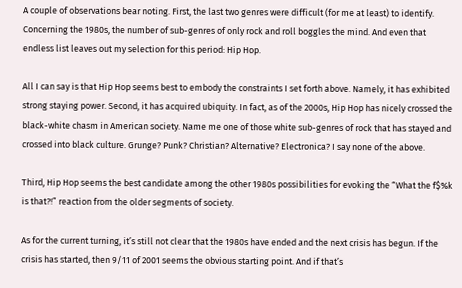A couple of observations bear noting. First, the last two genres were difficult (for me at least) to identify. Concerning the 1980s, the number of sub-genres of only rock and roll boggles the mind. And even that endless list leaves out my selection for this period: Hip Hop.

All I can say is that Hip Hop seems best to embody the constraints I set forth above. Namely, it has exhibited strong staying power. Second, it has acquired ubiquity. In fact, as of the 2000s, Hip Hop has nicely crossed the black-white chasm in American society. Name me one of those white sub-genres of rock that has stayed and crossed into black culture. Grunge? Punk? Christian? Alternative? Electronica? I say none of the above.

Third, Hip Hop seems the best candidate among the other 1980s possibilities for evoking the “What the f$%k is that?!” reaction from the older segments of society.

As for the current turning, it’s still not clear that the 1980s have ended and the next crisis has begun. If the crisis has started, then 9/11 of 2001 seems the obvious starting point. And if that’s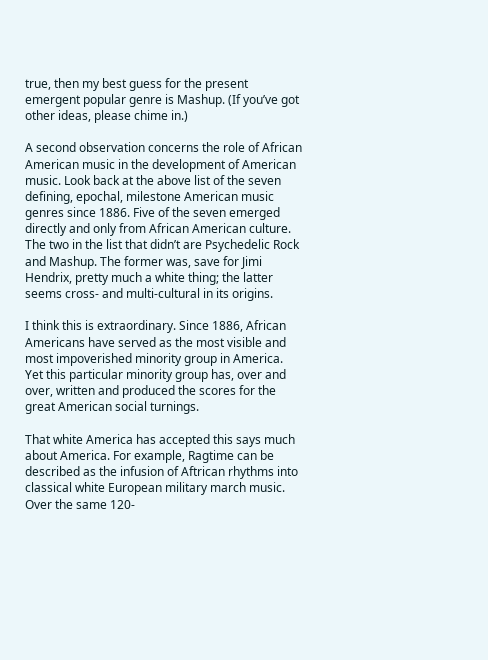true, then my best guess for the present emergent popular genre is Mashup. (If you’ve got other ideas, please chime in.)

A second observation concerns the role of African American music in the development of American music. Look back at the above list of the seven defining, epochal, milestone American music genres since 1886. Five of the seven emerged directly and only from African American culture. The two in the list that didn’t are Psychedelic Rock and Mashup. The former was, save for Jimi Hendrix, pretty much a white thing; the latter seems cross- and multi-cultural in its origins.

I think this is extraordinary. Since 1886, African Americans have served as the most visible and most impoverished minority group in America. Yet this particular minority group has, over and over, written and produced the scores for the great American social turnings.

That white America has accepted this says much about America. For example, Ragtime can be described as the infusion of Aftrican rhythms into classical white European military march music. Over the same 120-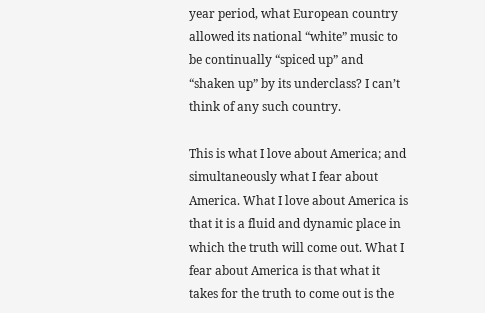year period, what European country allowed its national “white” music to be continually “spiced up” and “shaken up” by its underclass? I can’t think of any such country.

This is what I love about America; and simultaneously what I fear about America. What I love about America is that it is a fluid and dynamic place in which the truth will come out. What I fear about America is that what it takes for the truth to come out is the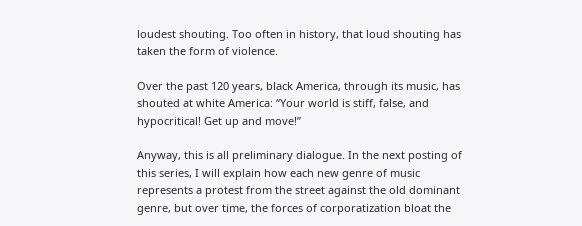loudest shouting. Too often in history, that loud shouting has taken the form of violence.

Over the past 120 years, black America, through its music, has shouted at white America: “Your world is stiff, false, and hypocritical! Get up and move!”

Anyway, this is all preliminary dialogue. In the next posting of this series, I will explain how each new genre of music represents a protest from the street against the old dominant genre, but over time, the forces of corporatization bloat the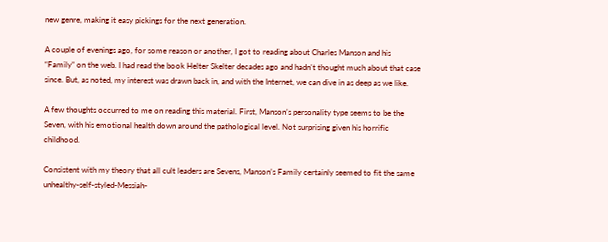new genre, making it easy pickings for the next generation.

A couple of evenings ago, for some reason or another, I got to reading about Charles Manson and his “Family” on the web. I had read the book Helter Skelter decades ago and hadn’t thought much about that case since. But, as noted, my interest was drawn back in, and with the Internet, we can dive in as deep as we like.

A few thoughts occurred to me on reading this material. First, Manson’s personality type seems to be the Seven, with his emotional health down around the pathological level. Not surprising given his horrific childhood.

Consistent with my theory that all cult leaders are Sevens, Manson’s Family certainly seemed to fit the same unhealthy-self-styled-Messiah-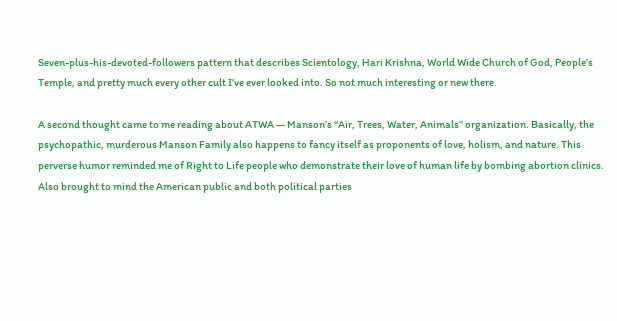Seven-plus-his-devoted-followers pattern that describes Scientology, Hari Krishna, World Wide Church of God, People’s Temple, and pretty much every other cult I’ve ever looked into. So not much interesting or new there.

A second thought came to me reading about ATWA — Manson’s “Air, Trees, Water, Animals” organization. Basically, the psychopathic, murderous Manson Family also happens to fancy itself as proponents of love, holism, and nature. This perverse humor reminded me of Right to Life people who demonstrate their love of human life by bombing abortion clinics. Also brought to mind the American public and both political parties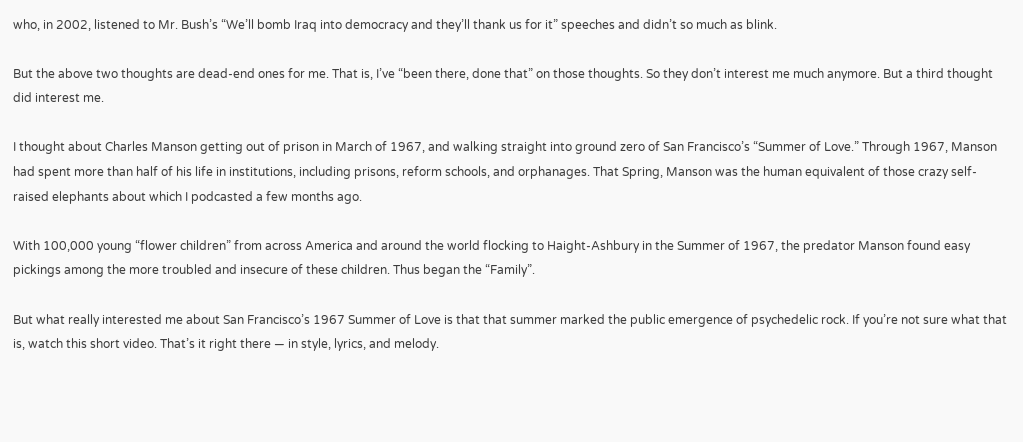who, in 2002, listened to Mr. Bush’s “We’ll bomb Iraq into democracy and they’ll thank us for it” speeches and didn’t so much as blink.

But the above two thoughts are dead-end ones for me. That is, I’ve “been there, done that” on those thoughts. So they don’t interest me much anymore. But a third thought did interest me.

I thought about Charles Manson getting out of prison in March of 1967, and walking straight into ground zero of San Francisco’s “Summer of Love.” Through 1967, Manson had spent more than half of his life in institutions, including prisons, reform schools, and orphanages. That Spring, Manson was the human equivalent of those crazy self-raised elephants about which I podcasted a few months ago.

With 100,000 young “flower children” from across America and around the world flocking to Haight-Ashbury in the Summer of 1967, the predator Manson found easy pickings among the more troubled and insecure of these children. Thus began the “Family”.

But what really interested me about San Francisco’s 1967 Summer of Love is that that summer marked the public emergence of psychedelic rock. If you’re not sure what that is, watch this short video. That’s it right there — in style, lyrics, and melody.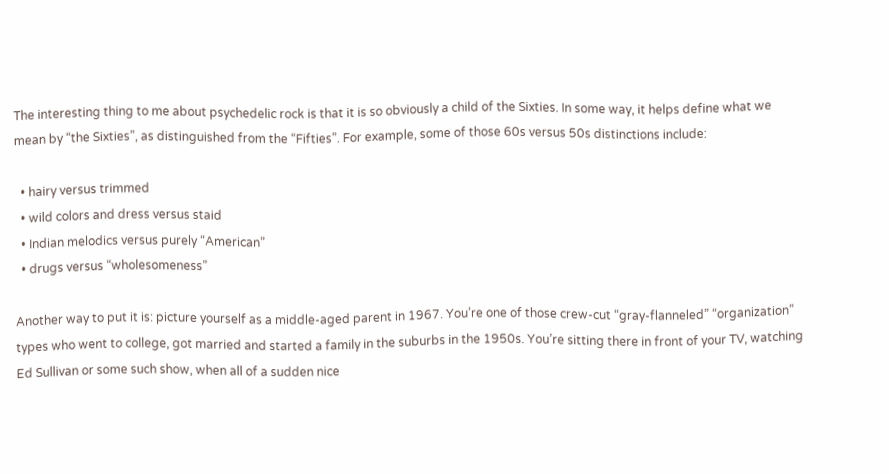The interesting thing to me about psychedelic rock is that it is so obviously a child of the Sixties. In some way, it helps define what we mean by “the Sixties”, as distinguished from the “Fifties”. For example, some of those 60s versus 50s distinctions include:

  • hairy versus trimmed
  • wild colors and dress versus staid
  • Indian melodics versus purely “American”
  • drugs versus “wholesomeness”

Another way to put it is: picture yourself as a middle-aged parent in 1967. You’re one of those crew-cut “gray-flanneled” “organization” types who went to college, got married and started a family in the suburbs in the 1950s. You’re sitting there in front of your TV, watching Ed Sullivan or some such show, when all of a sudden nice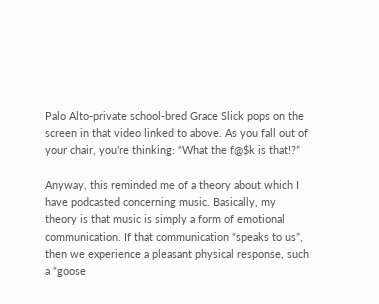Palo Alto-private school-bred Grace Slick pops on the screen in that video linked to above. As you fall out of your chair, you’re thinking: “What the f@$k is that!?”

Anyway, this reminded me of a theory about which I have podcasted concerning music. Basically, my theory is that music is simply a form of emotional communication. If that communication “speaks to us”, then we experience a pleasant physical response, such a “goose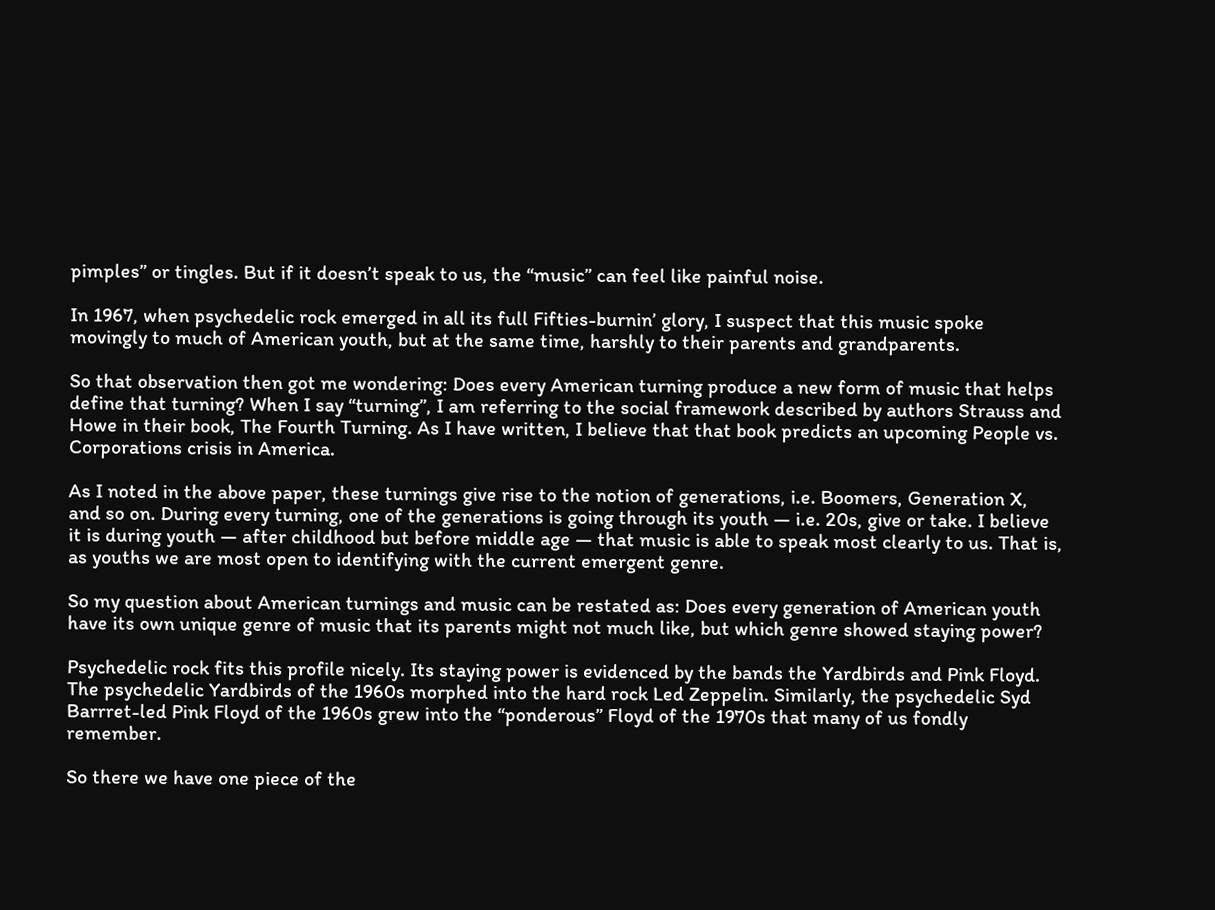pimples” or tingles. But if it doesn’t speak to us, the “music” can feel like painful noise.

In 1967, when psychedelic rock emerged in all its full Fifties-burnin’ glory, I suspect that this music spoke movingly to much of American youth, but at the same time, harshly to their parents and grandparents.

So that observation then got me wondering: Does every American turning produce a new form of music that helps define that turning? When I say “turning”, I am referring to the social framework described by authors Strauss and Howe in their book, The Fourth Turning. As I have written, I believe that that book predicts an upcoming People vs. Corporations crisis in America.

As I noted in the above paper, these turnings give rise to the notion of generations, i.e. Boomers, Generation X, and so on. During every turning, one of the generations is going through its youth — i.e. 20s, give or take. I believe it is during youth — after childhood but before middle age — that music is able to speak most clearly to us. That is, as youths we are most open to identifying with the current emergent genre.

So my question about American turnings and music can be restated as: Does every generation of American youth have its own unique genre of music that its parents might not much like, but which genre showed staying power?

Psychedelic rock fits this profile nicely. Its staying power is evidenced by the bands the Yardbirds and Pink Floyd. The psychedelic Yardbirds of the 1960s morphed into the hard rock Led Zeppelin. Similarly, the psychedelic Syd Barrret-led Pink Floyd of the 1960s grew into the “ponderous” Floyd of the 1970s that many of us fondly remember.

So there we have one piece of the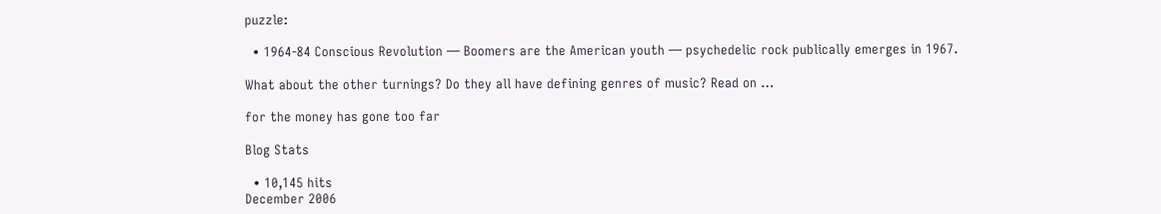puzzle:

  • 1964-84 Conscious Revolution — Boomers are the American youth — psychedelic rock publically emerges in 1967.

What about the other turnings? Do they all have defining genres of music? Read on …

for the money has gone too far

Blog Stats

  • 10,145 hits
December 2006